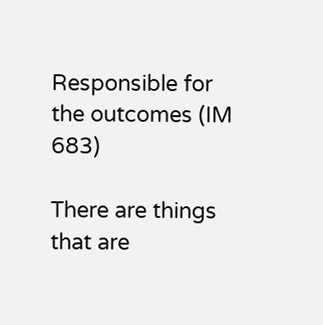Responsible for the outcomes (IM 683)

There are things that are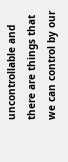uncontrollable and there are things that we can control by our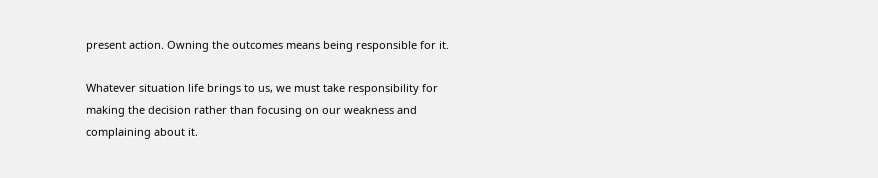present action. Owning the outcomes means being responsible for it.

Whatever situation life brings to us, we must take responsibility for making the decision rather than focusing on our weakness and complaining about it.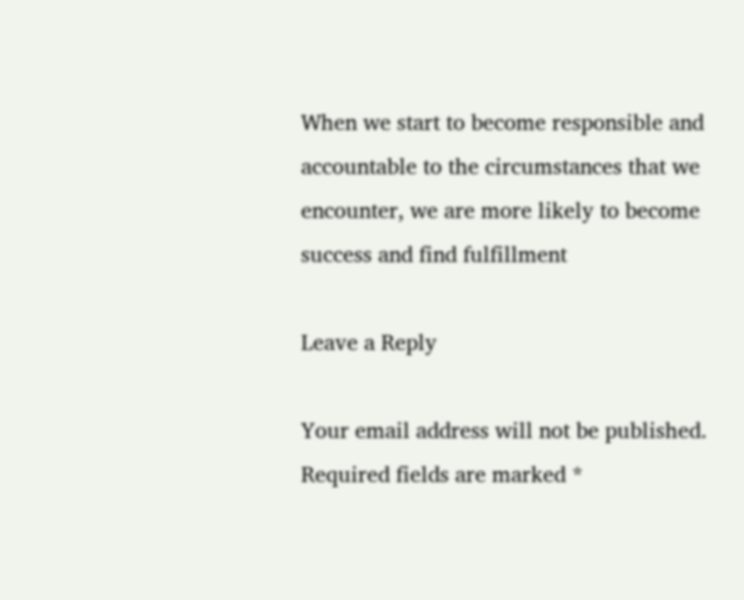When we start to become responsible and accountable to the circumstances that we encounter, we are more likely to become success and find fulfillment

Leave a Reply

Your email address will not be published. Required fields are marked *